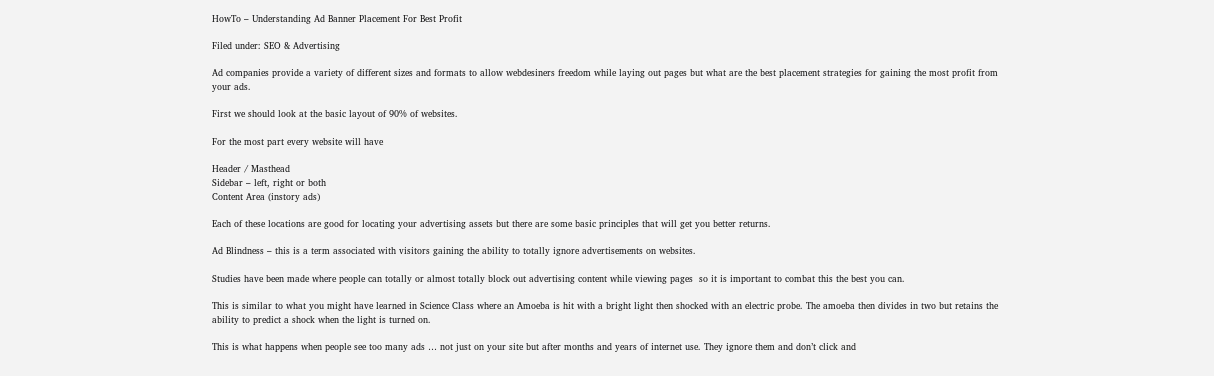HowTo – Understanding Ad Banner Placement For Best Profit

Filed under: SEO & Advertising

Ad companies provide a variety of different sizes and formats to allow webdesiners freedom while laying out pages but what are the best placement strategies for gaining the most profit from your ads.

First we should look at the basic layout of 90% of websites.

For the most part every website will have

Header / Masthead
Sidebar – left, right or both
Content Area (instory ads)

Each of these locations are good for locating your advertising assets but there are some basic principles that will get you better returns.

Ad Blindness – this is a term associated with visitors gaining the ability to totally ignore advertisements on websites.

Studies have been made where people can totally or almost totally block out advertising content while viewing pages  so it is important to combat this the best you can.

This is similar to what you might have learned in Science Class where an Amoeba is hit with a bright light then shocked with an electric probe. The amoeba then divides in two but retains the ability to predict a shock when the light is turned on.

This is what happens when people see too many ads … not just on your site but after months and years of internet use. They ignore them and don’t click and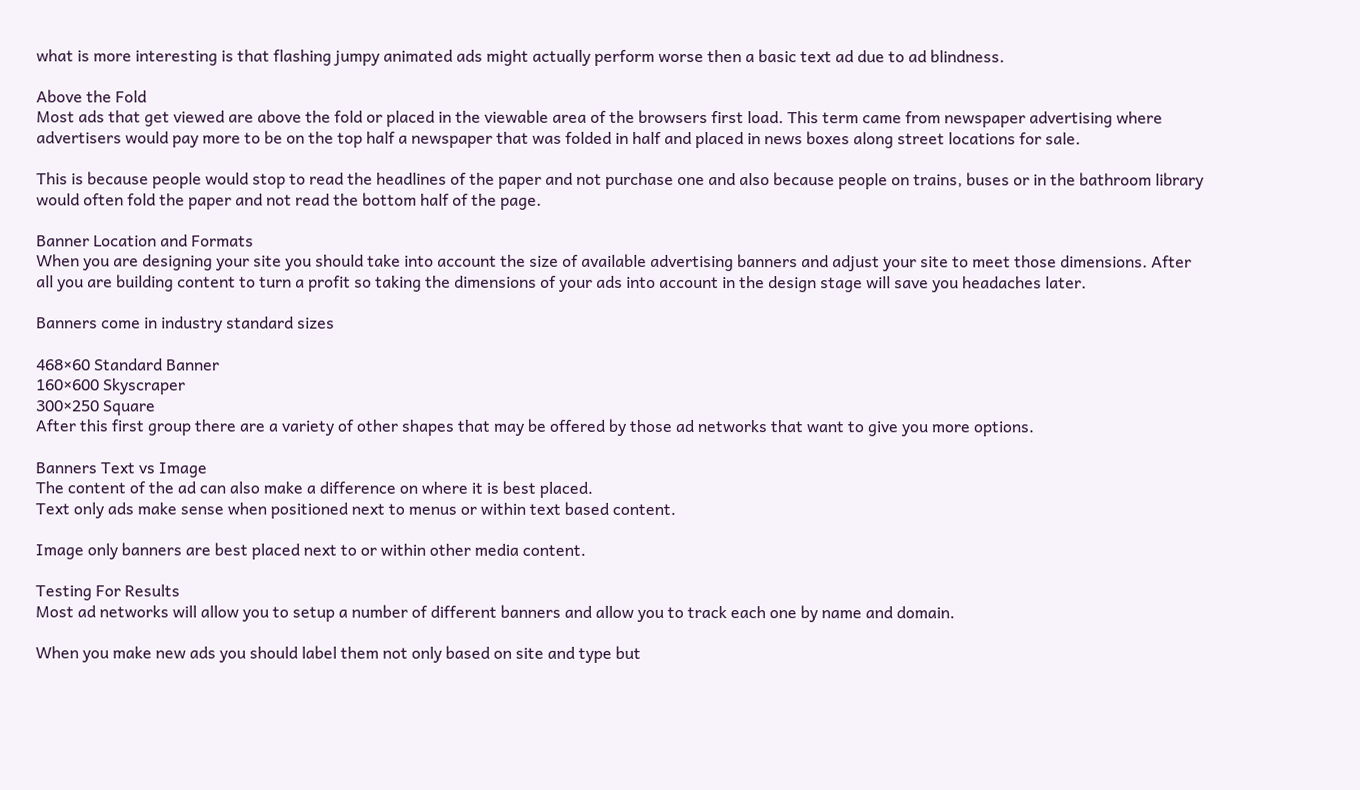what is more interesting is that flashing jumpy animated ads might actually perform worse then a basic text ad due to ad blindness.

Above the Fold
Most ads that get viewed are above the fold or placed in the viewable area of the browsers first load. This term came from newspaper advertising where advertisers would pay more to be on the top half a newspaper that was folded in half and placed in news boxes along street locations for sale.

This is because people would stop to read the headlines of the paper and not purchase one and also because people on trains, buses or in the bathroom library would often fold the paper and not read the bottom half of the page.

Banner Location and Formats
When you are designing your site you should take into account the size of available advertising banners and adjust your site to meet those dimensions. After all you are building content to turn a profit so taking the dimensions of your ads into account in the design stage will save you headaches later.

Banners come in industry standard sizes

468×60 Standard Banner
160×600 Skyscraper
300×250 Square
After this first group there are a variety of other shapes that may be offered by those ad networks that want to give you more options.

Banners Text vs Image
The content of the ad can also make a difference on where it is best placed.
Text only ads make sense when positioned next to menus or within text based content.

Image only banners are best placed next to or within other media content.

Testing For Results
Most ad networks will allow you to setup a number of different banners and allow you to track each one by name and domain.

When you make new ads you should label them not only based on site and type but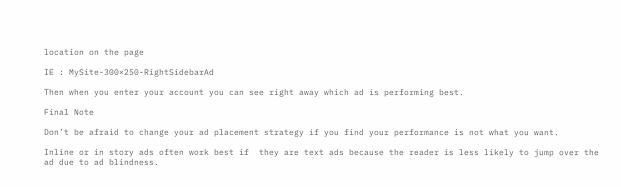location on the page

IE : MySite-300×250-RightSidebarAd

Then when you enter your account you can see right away which ad is performing best.

Final Note

Don’t be afraid to change your ad placement strategy if you find your performance is not what you want.

Inline or in story ads often work best if  they are text ads because the reader is less likely to jump over the ad due to ad blindness.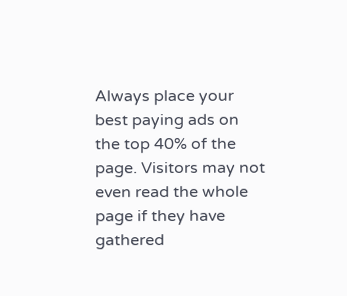Always place your best paying ads on the top 40% of the page. Visitors may not even read the whole page if they have gathered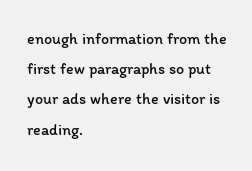enough information from the first few paragraphs so put your ads where the visitor is reading.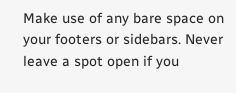Make use of any bare space on your footers or sidebars. Never leave a spot open if you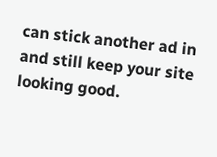can stick another ad in and still keep your site looking good.